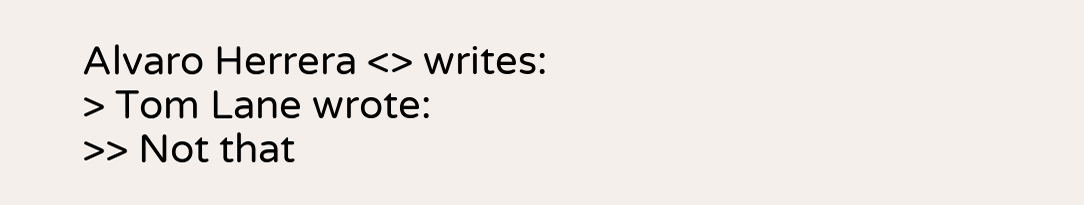Alvaro Herrera <> writes:
> Tom Lane wrote:
>> Not that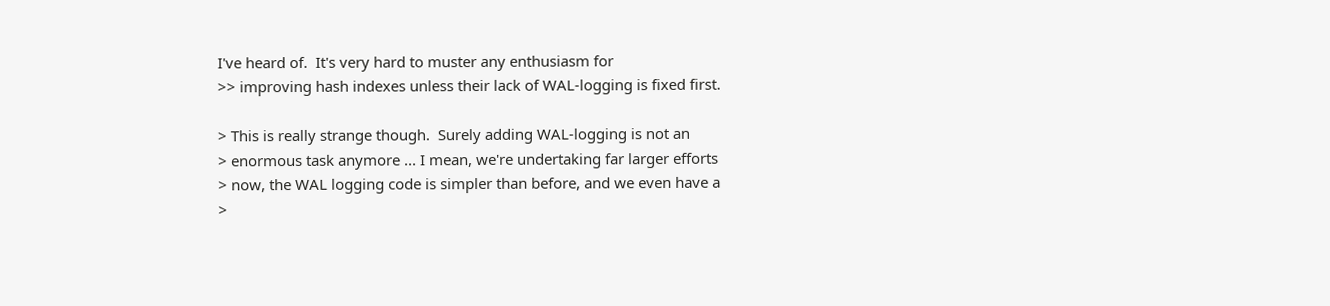I've heard of.  It's very hard to muster any enthusiasm for
>> improving hash indexes unless their lack of WAL-logging is fixed first.

> This is really strange though.  Surely adding WAL-logging is not an
> enormous task anymore ... I mean, we're undertaking far larger efforts
> now, the WAL logging code is simpler than before, and we even have a
>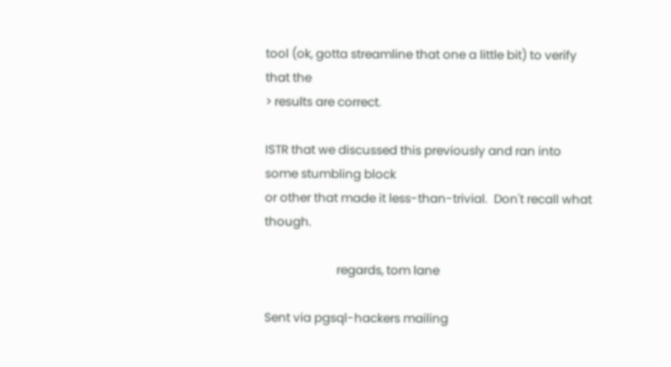tool (ok, gotta streamline that one a little bit) to verify that the
> results are correct.

ISTR that we discussed this previously and ran into some stumbling block
or other that made it less-than-trivial.  Don't recall what though.

                        regards, tom lane

Sent via pgsql-hackers mailing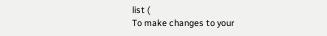list (
To make changes to your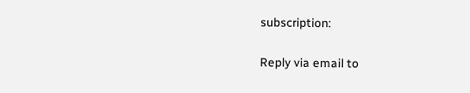subscription:

Reply via email to